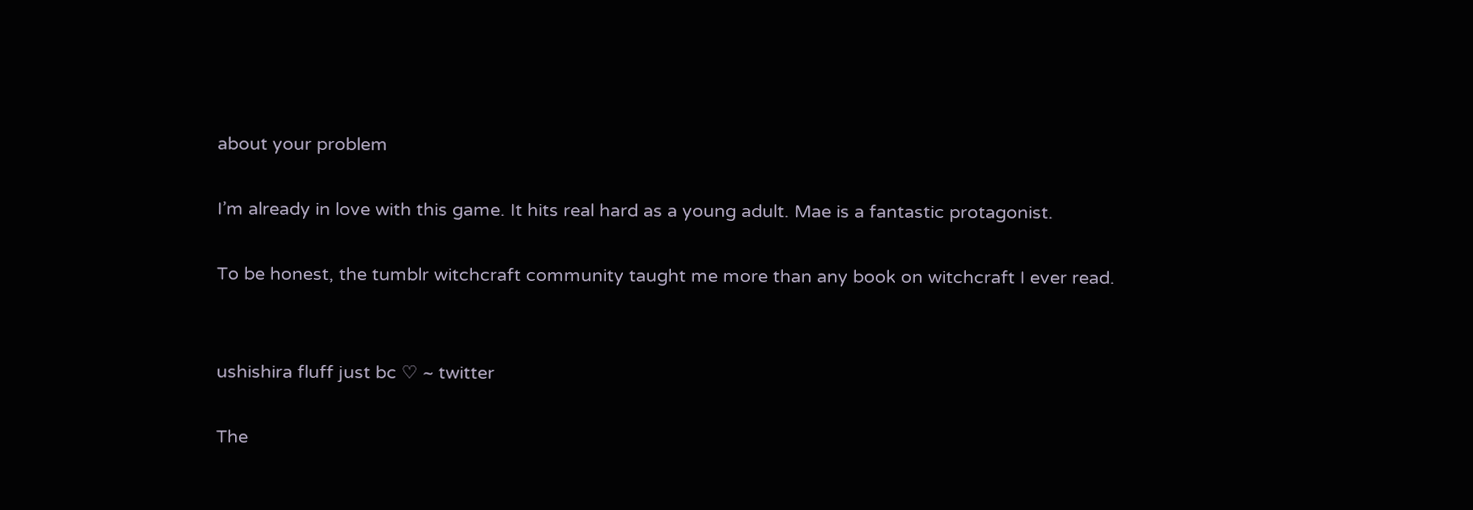about your problem

I’m already in love with this game. It hits real hard as a young adult. Mae is a fantastic protagonist.

To be honest, the tumblr witchcraft community taught me more than any book on witchcraft I ever read.


ushishira fluff just bc ♡ ~ twitter

The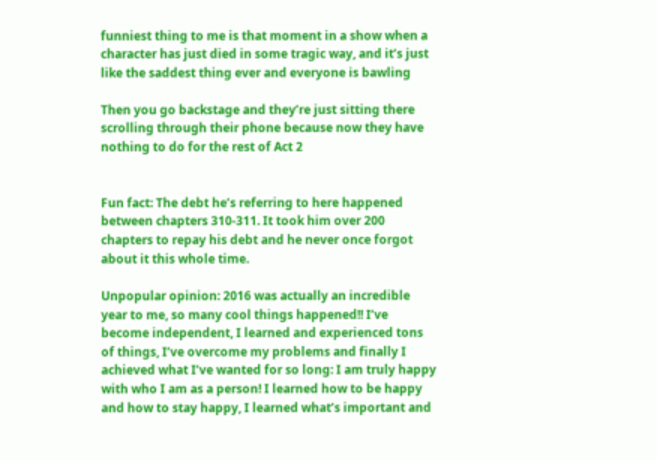funniest thing to me is that moment in a show when a character has just died in some tragic way, and it’s just like the saddest thing ever and everyone is bawling

Then you go backstage and they’re just sitting there scrolling through their phone because now they have nothing to do for the rest of Act 2


Fun fact: The debt he’s referring to here happened between chapters 310-311. It took him over 200 chapters to repay his debt and he never once forgot about it this whole time.

Unpopular opinion: 2016 was actually an incredible year to me, so many cool things happened!! I’ve become independent, I learned and experienced tons of things, I’ve overcome my problems and finally I achieved what I’ve wanted for so long: I am truly happy with who I am as a person! I learned how to be happy and how to stay happy, I learned what’s important and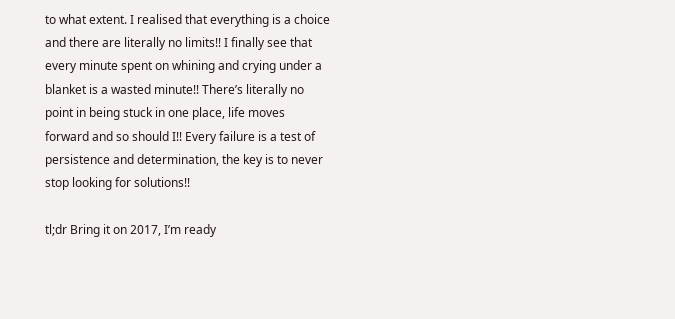to what extent. I realised that everything is a choice and there are literally no limits!! I finally see that every minute spent on whining and crying under a blanket is a wasted minute!! There’s literally no point in being stuck in one place, life moves forward and so should I!! Every failure is a test of persistence and determination, the key is to never stop looking for solutions!!

tl;dr Bring it on 2017, I’m ready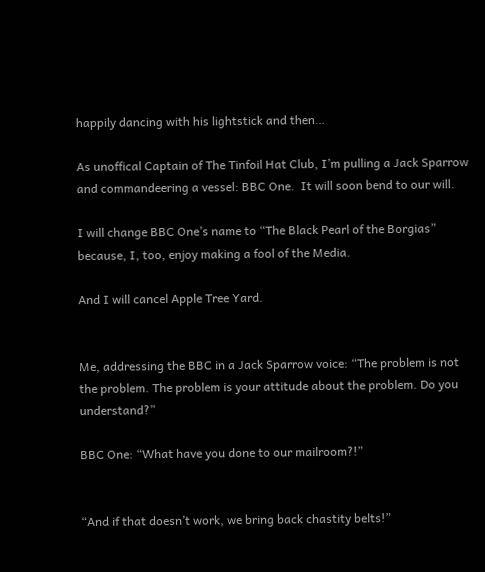happily dancing with his lightstick and then…

As unoffical Captain of The Tinfoil Hat Club, I’m pulling a Jack Sparrow and commandeering a vessel: BBC One.  It will soon bend to our will.

I will change BBC One’s name to “The Black Pearl of the Borgias” because, I, too, enjoy making a fool of the Media.

And I will cancel Apple Tree Yard.


Me, addressing the BBC in a Jack Sparrow voice: “The problem is not the problem. The problem is your attitude about the problem. Do you understand?”

BBC One: “What have you done to our mailroom?!”


“And if that doesn’t work, we bring back chastity belts!”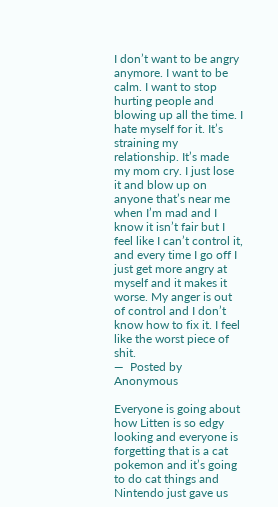I don’t want to be angry anymore. I want to be calm. I want to stop hurting people and blowing up all the time. I hate myself for it. It’s straining my relationship. It’s made my mom cry. I just lose it and blow up on anyone that’s near me when I’m mad and I know it isn’t fair but I feel like I can’t control it, and every time I go off I just get more angry at myself and it makes it worse. My anger is out of control and I don’t know how to fix it. I feel like the worst piece of shit.
—  Posted by Anonymous

Everyone is going about how Litten is so edgy looking and everyone is forgetting that is a cat pokemon and it’s going to do cat things and Nintendo just gave us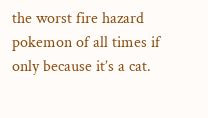the worst fire hazard pokemon of all times if only because it’s a cat.